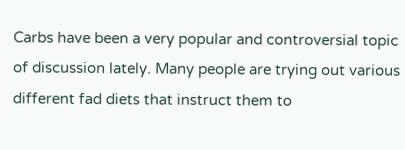Carbs have been a very popular and controversial topic of discussion lately. Many people are trying out various different fad diets that instruct them to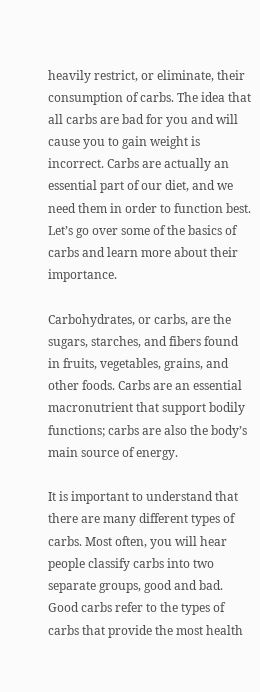heavily restrict, or eliminate, their consumption of carbs. The idea that all carbs are bad for you and will cause you to gain weight is incorrect. Carbs are actually an essential part of our diet, and we need them in order to function best. Let’s go over some of the basics of carbs and learn more about their importance.

Carbohydrates, or carbs, are the sugars, starches, and fibers found in fruits, vegetables, grains, and other foods. Carbs are an essential macronutrient that support bodily functions; carbs are also the body’s main source of energy.

It is important to understand that there are many different types of carbs. Most often, you will hear people classify carbs into two separate groups, good and bad. Good carbs refer to the types of carbs that provide the most health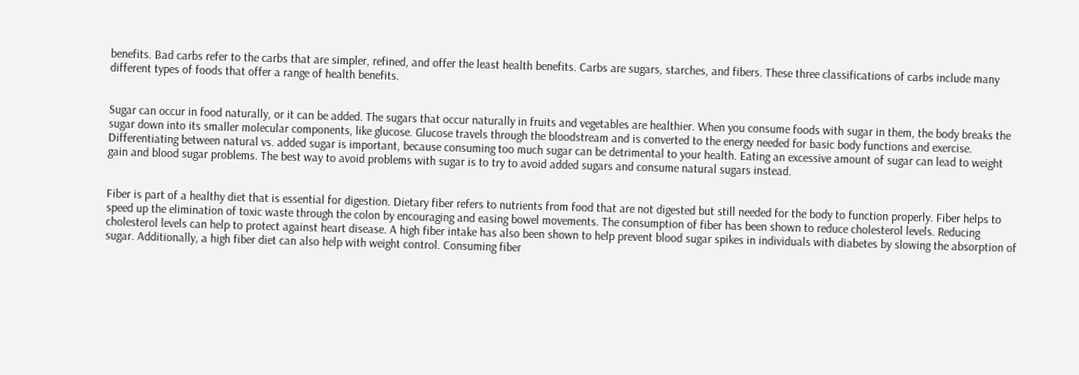benefits. Bad carbs refer to the carbs that are simpler, refined, and offer the least health benefits. Carbs are sugars, starches, and fibers. These three classifications of carbs include many different types of foods that offer a range of health benefits.


Sugar can occur in food naturally, or it can be added. The sugars that occur naturally in fruits and vegetables are healthier. When you consume foods with sugar in them, the body breaks the sugar down into its smaller molecular components, like glucose. Glucose travels through the bloodstream and is converted to the energy needed for basic body functions and exercise. Differentiating between natural vs. added sugar is important, because consuming too much sugar can be detrimental to your health. Eating an excessive amount of sugar can lead to weight gain and blood sugar problems. The best way to avoid problems with sugar is to try to avoid added sugars and consume natural sugars instead.


Fiber is part of a healthy diet that is essential for digestion. Dietary fiber refers to nutrients from food that are not digested but still needed for the body to function properly. Fiber helps to speed up the elimination of toxic waste through the colon by encouraging and easing bowel movements. The consumption of fiber has been shown to reduce cholesterol levels. Reducing cholesterol levels can help to protect against heart disease. A high fiber intake has also been shown to help prevent blood sugar spikes in individuals with diabetes by slowing the absorption of sugar. Additionally, a high fiber diet can also help with weight control. Consuming fiber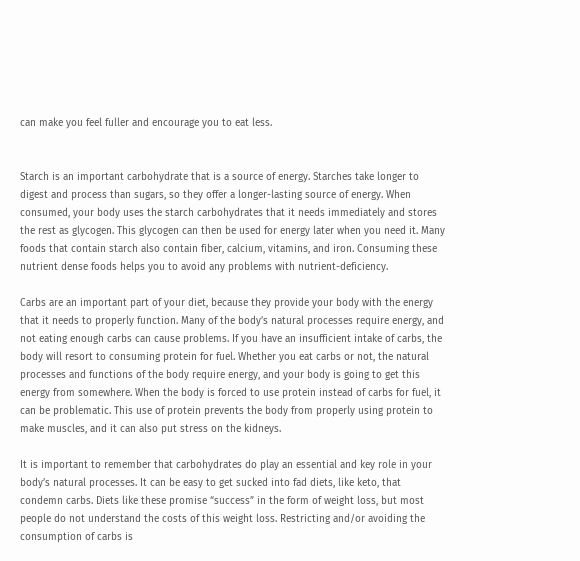can make you feel fuller and encourage you to eat less.


Starch is an important carbohydrate that is a source of energy. Starches take longer to digest and process than sugars, so they offer a longer-lasting source of energy. When consumed, your body uses the starch carbohydrates that it needs immediately and stores the rest as glycogen. This glycogen can then be used for energy later when you need it. Many foods that contain starch also contain fiber, calcium, vitamins, and iron. Consuming these nutrient dense foods helps you to avoid any problems with nutrient-deficiency.

Carbs are an important part of your diet, because they provide your body with the energy that it needs to properly function. Many of the body’s natural processes require energy, and not eating enough carbs can cause problems. If you have an insufficient intake of carbs, the body will resort to consuming protein for fuel. Whether you eat carbs or not, the natural processes and functions of the body require energy, and your body is going to get this energy from somewhere. When the body is forced to use protein instead of carbs for fuel, it can be problematic. This use of protein prevents the body from properly using protein to make muscles, and it can also put stress on the kidneys.

It is important to remember that carbohydrates do play an essential and key role in your body’s natural processes. It can be easy to get sucked into fad diets, like keto, that condemn carbs. Diets like these promise “success” in the form of weight loss, but most people do not understand the costs of this weight loss. Restricting and/or avoiding the consumption of carbs is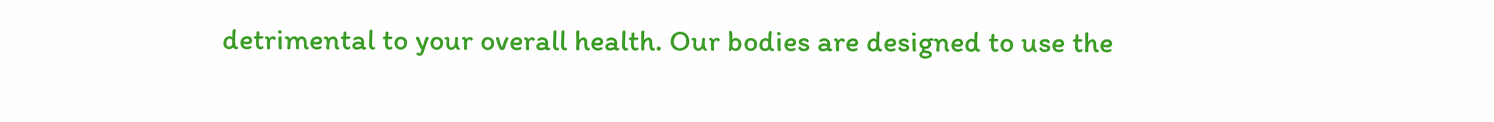detrimental to your overall health. Our bodies are designed to use the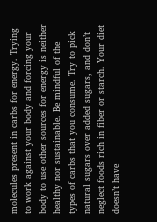molecules present in carbs for energy. Trying to work against your body and forcing your body to use other sources for energy is neither healthy nor sustainable. Be mindful of the types of carbs that you consume. Try to pick natural sugars over added sugars, and don’t neglect foods rich in fiber or starch. Your diet doesn’t have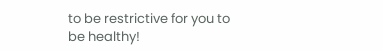to be restrictive for you to be healthy!